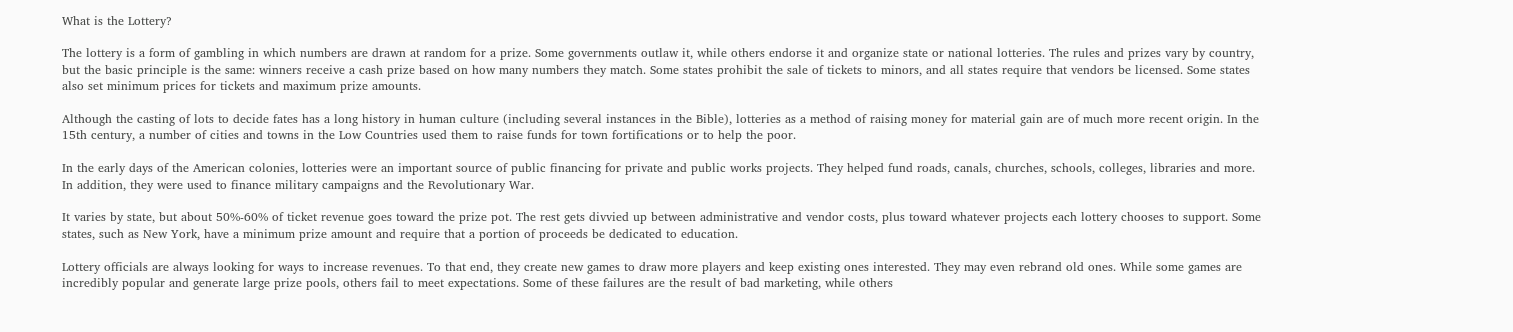What is the Lottery?

The lottery is a form of gambling in which numbers are drawn at random for a prize. Some governments outlaw it, while others endorse it and organize state or national lotteries. The rules and prizes vary by country, but the basic principle is the same: winners receive a cash prize based on how many numbers they match. Some states prohibit the sale of tickets to minors, and all states require that vendors be licensed. Some states also set minimum prices for tickets and maximum prize amounts.

Although the casting of lots to decide fates has a long history in human culture (including several instances in the Bible), lotteries as a method of raising money for material gain are of much more recent origin. In the 15th century, a number of cities and towns in the Low Countries used them to raise funds for town fortifications or to help the poor.

In the early days of the American colonies, lotteries were an important source of public financing for private and public works projects. They helped fund roads, canals, churches, schools, colleges, libraries and more. In addition, they were used to finance military campaigns and the Revolutionary War.

It varies by state, but about 50%-60% of ticket revenue goes toward the prize pot. The rest gets divvied up between administrative and vendor costs, plus toward whatever projects each lottery chooses to support. Some states, such as New York, have a minimum prize amount and require that a portion of proceeds be dedicated to education.

Lottery officials are always looking for ways to increase revenues. To that end, they create new games to draw more players and keep existing ones interested. They may even rebrand old ones. While some games are incredibly popular and generate large prize pools, others fail to meet expectations. Some of these failures are the result of bad marketing, while others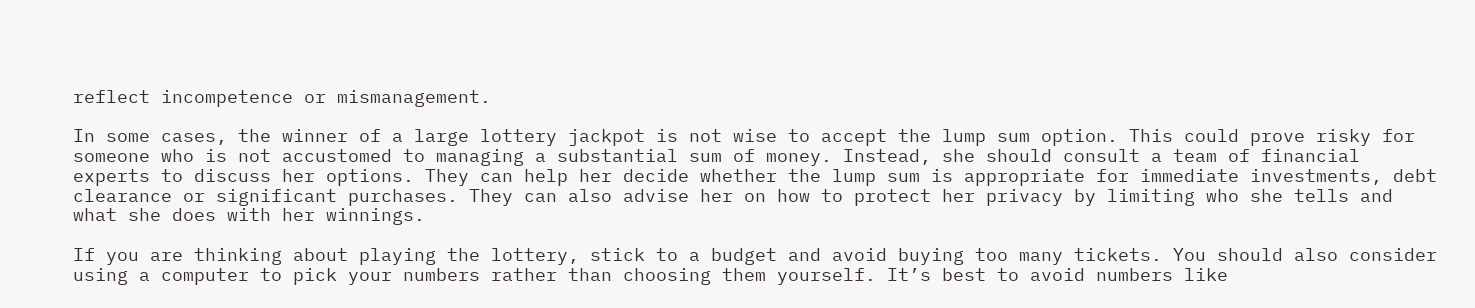reflect incompetence or mismanagement.

In some cases, the winner of a large lottery jackpot is not wise to accept the lump sum option. This could prove risky for someone who is not accustomed to managing a substantial sum of money. Instead, she should consult a team of financial experts to discuss her options. They can help her decide whether the lump sum is appropriate for immediate investments, debt clearance or significant purchases. They can also advise her on how to protect her privacy by limiting who she tells and what she does with her winnings.

If you are thinking about playing the lottery, stick to a budget and avoid buying too many tickets. You should also consider using a computer to pick your numbers rather than choosing them yourself. It’s best to avoid numbers like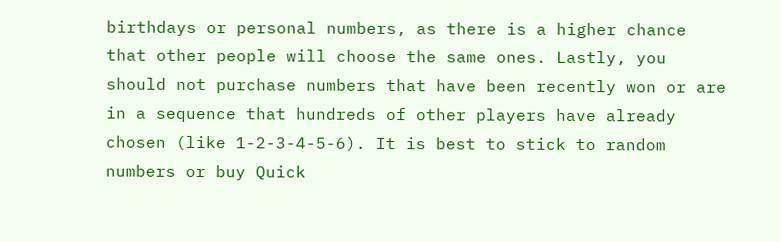birthdays or personal numbers, as there is a higher chance that other people will choose the same ones. Lastly, you should not purchase numbers that have been recently won or are in a sequence that hundreds of other players have already chosen (like 1-2-3-4-5-6). It is best to stick to random numbers or buy Quick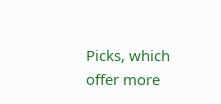Picks, which offer more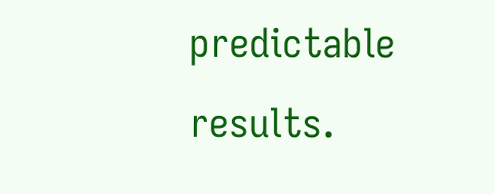predictable results.